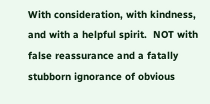With consideration, with kindness, and with a helpful spirit.  NOT with false reassurance and a fatally stubborn ignorance of obvious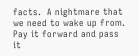facts.  A nightmare that we need to wake up from.  Pay it forward and pass it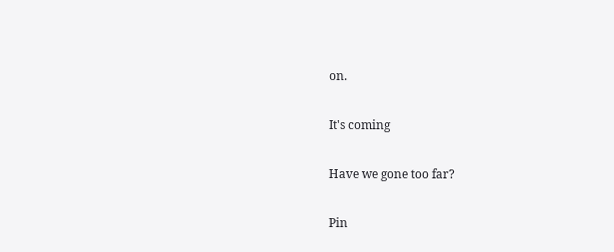on.

It's coming

Have we gone too far?

Pin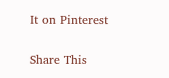It on Pinterest

Share This